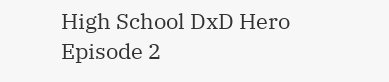High School DxD Hero
Episode 2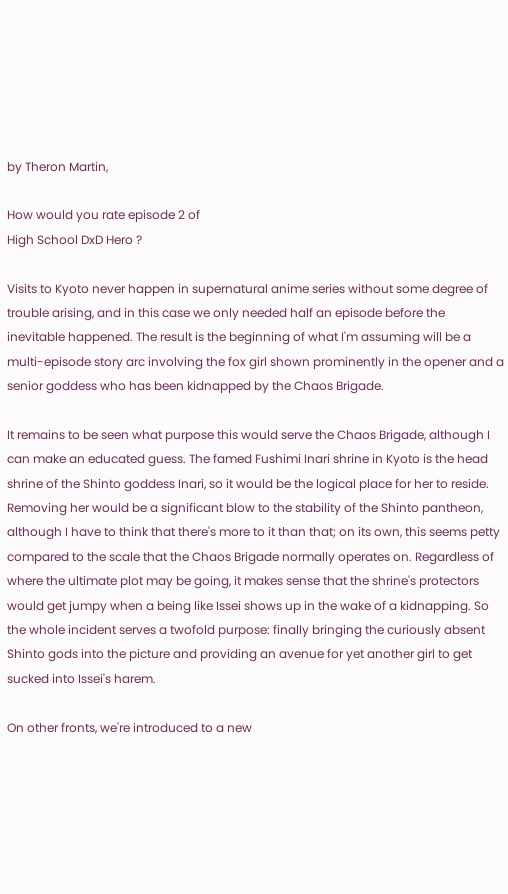by Theron Martin,

How would you rate episode 2 of
High School DxD Hero ?

Visits to Kyoto never happen in supernatural anime series without some degree of trouble arising, and in this case we only needed half an episode before the inevitable happened. The result is the beginning of what I'm assuming will be a multi-episode story arc involving the fox girl shown prominently in the opener and a senior goddess who has been kidnapped by the Chaos Brigade.

It remains to be seen what purpose this would serve the Chaos Brigade, although I can make an educated guess. The famed Fushimi Inari shrine in Kyoto is the head shrine of the Shinto goddess Inari, so it would be the logical place for her to reside. Removing her would be a significant blow to the stability of the Shinto pantheon, although I have to think that there's more to it than that; on its own, this seems petty compared to the scale that the Chaos Brigade normally operates on. Regardless of where the ultimate plot may be going, it makes sense that the shrine's protectors would get jumpy when a being like Issei shows up in the wake of a kidnapping. So the whole incident serves a twofold purpose: finally bringing the curiously absent Shinto gods into the picture and providing an avenue for yet another girl to get sucked into Issei's harem.

On other fronts, we're introduced to a new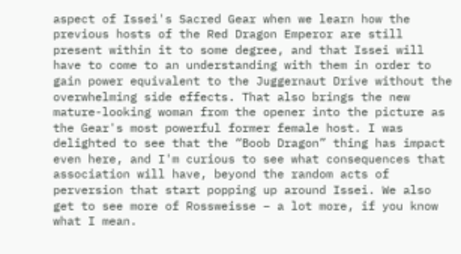aspect of Issei's Sacred Gear when we learn how the previous hosts of the Red Dragon Emperor are still present within it to some degree, and that Issei will have to come to an understanding with them in order to gain power equivalent to the Juggernaut Drive without the overwhelming side effects. That also brings the new mature-looking woman from the opener into the picture as the Gear's most powerful former female host. I was delighted to see that the “Boob Dragon” thing has impact even here, and I'm curious to see what consequences that association will have, beyond the random acts of perversion that start popping up around Issei. We also get to see more of Rossweisse – a lot more, if you know what I mean.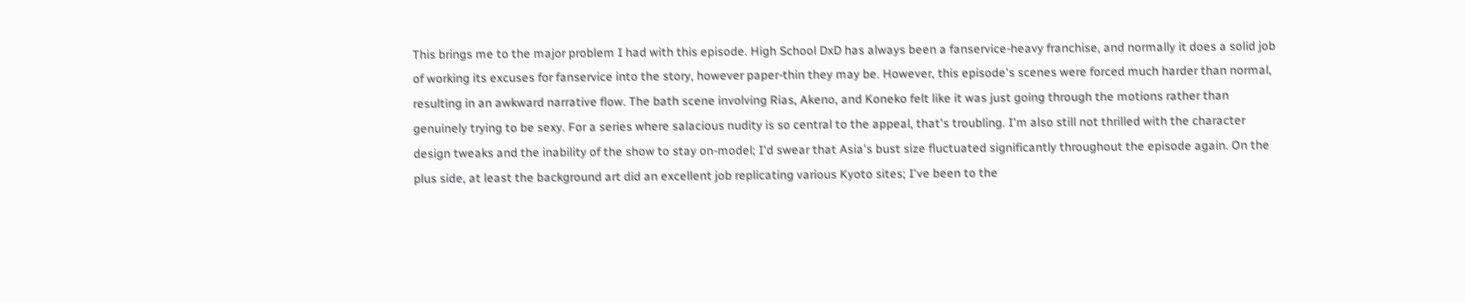This brings me to the major problem I had with this episode. High School DxD has always been a fanservice-heavy franchise, and normally it does a solid job of working its excuses for fanservice into the story, however paper-thin they may be. However, this episode's scenes were forced much harder than normal, resulting in an awkward narrative flow. The bath scene involving Rias, Akeno, and Koneko felt like it was just going through the motions rather than genuinely trying to be sexy. For a series where salacious nudity is so central to the appeal, that's troubling. I'm also still not thrilled with the character design tweaks and the inability of the show to stay on-model; I'd swear that Asia's bust size fluctuated significantly throughout the episode again. On the plus side, at least the background art did an excellent job replicating various Kyoto sites; I've been to the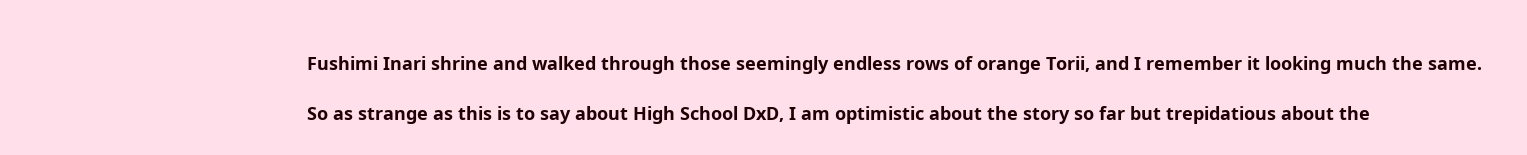Fushimi Inari shrine and walked through those seemingly endless rows of orange Torii, and I remember it looking much the same.

So as strange as this is to say about High School DxD, I am optimistic about the story so far but trepidatious about the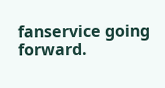fanservice going forward.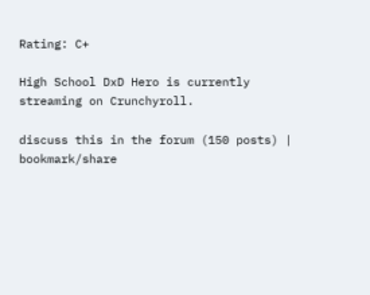Rating: C+

High School DxD Hero is currently streaming on Crunchyroll.

discuss this in the forum (150 posts) |
bookmark/share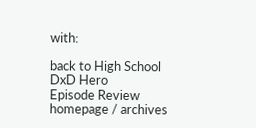with:

back to High School DxD Hero
Episode Review homepage / archives